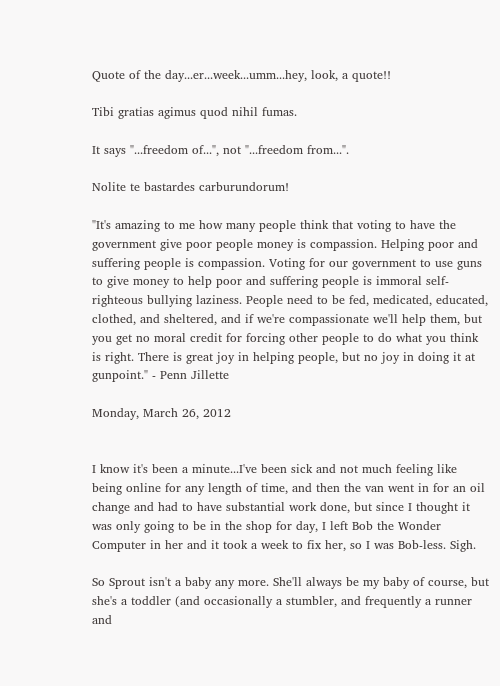Quote of the day...er...week...umm...hey, look, a quote!!

Tibi gratias agimus quod nihil fumas.

It says "...freedom of...", not "...freedom from...".

Nolite te bastardes carburundorum!

"It's amazing to me how many people think that voting to have the government give poor people money is compassion. Helping poor and suffering people is compassion. Voting for our government to use guns to give money to help poor and suffering people is immoral self-righteous bullying laziness. People need to be fed, medicated, educated, clothed, and sheltered, and if we're compassionate we'll help them, but you get no moral credit for forcing other people to do what you think is right. There is great joy in helping people, but no joy in doing it at gunpoint." - Penn Jillette

Monday, March 26, 2012


I know it's been a minute...I've been sick and not much feeling like being online for any length of time, and then the van went in for an oil change and had to have substantial work done, but since I thought it was only going to be in the shop for day, I left Bob the Wonder Computer in her and it took a week to fix her, so I was Bob-less. Sigh.

So Sprout isn't a baby any more. She'll always be my baby of course, but she's a toddler (and occasionally a stumbler, and frequently a runner and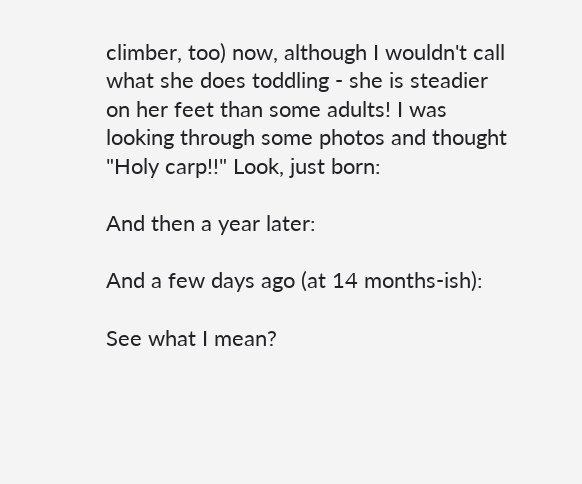climber, too) now, although I wouldn't call what she does toddling - she is steadier on her feet than some adults! I was looking through some photos and thought "Holy carp!!" Look, just born:

And then a year later:

And a few days ago (at 14 months-ish):

See what I mean?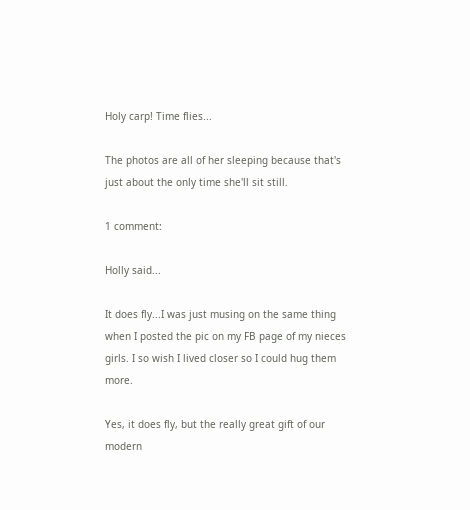Holy carp! Time flies...

The photos are all of her sleeping because that's just about the only time she'll sit still.

1 comment:

Holly said...

It does fly...I was just musing on the same thing when I posted the pic on my FB page of my nieces girls. I so wish I lived closer so I could hug them more.

Yes, it does fly, but the really great gift of our modern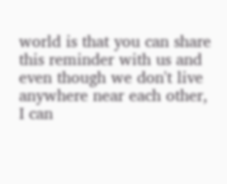world is that you can share this reminder with us and even though we don't live anywhere near each other, I can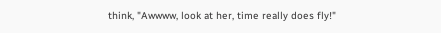think, "Awwww, look at her, time really does fly!"